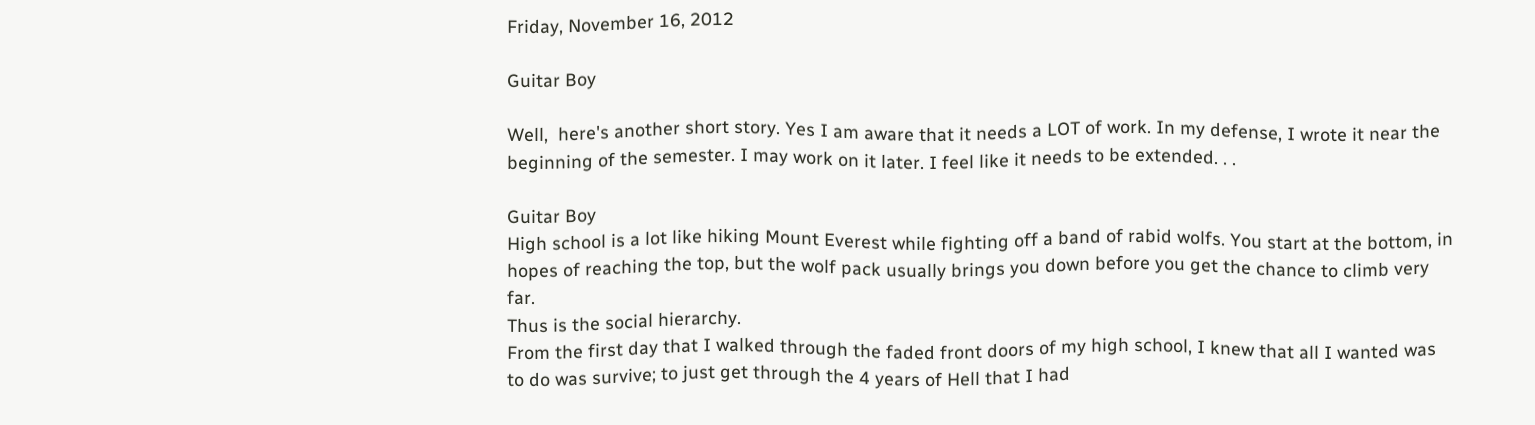Friday, November 16, 2012

Guitar Boy

Well,  here's another short story. Yes I am aware that it needs a LOT of work. In my defense, I wrote it near the beginning of the semester. I may work on it later. I feel like it needs to be extended. . .

Guitar Boy
High school is a lot like hiking Mount Everest while fighting off a band of rabid wolfs. You start at the bottom, in hopes of reaching the top, but the wolf pack usually brings you down before you get the chance to climb very far.
Thus is the social hierarchy.
From the first day that I walked through the faded front doors of my high school, I knew that all I wanted was to do was survive; to just get through the 4 years of Hell that I had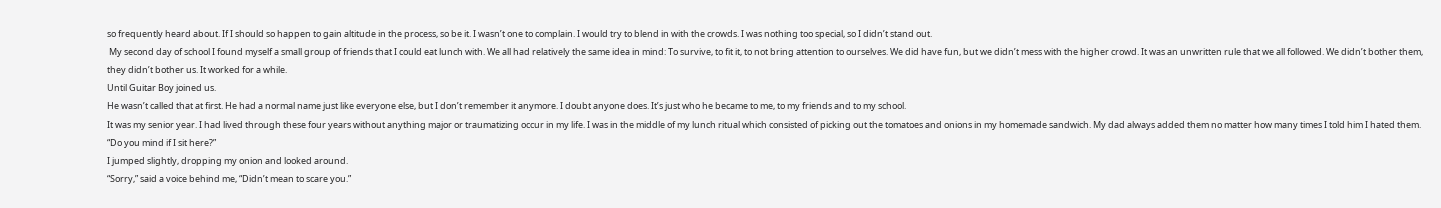so frequently heard about. If I should so happen to gain altitude in the process, so be it. I wasn’t one to complain. I would try to blend in with the crowds. I was nothing too special, so I didn’t stand out.
 My second day of school I found myself a small group of friends that I could eat lunch with. We all had relatively the same idea in mind: To survive, to fit it, to not bring attention to ourselves. We did have fun, but we didn’t mess with the higher crowd. It was an unwritten rule that we all followed. We didn’t bother them, they didn’t bother us. It worked for a while.
Until Guitar Boy joined us.
He wasn’t called that at first. He had a normal name just like everyone else, but I don’t remember it anymore. I doubt anyone does. It’s just who he became to me, to my friends and to my school.
It was my senior year. I had lived through these four years without anything major or traumatizing occur in my life. I was in the middle of my lunch ritual which consisted of picking out the tomatoes and onions in my homemade sandwich. My dad always added them no matter how many times I told him I hated them.
“Do you mind if I sit here?”
I jumped slightly, dropping my onion and looked around.
“Sorry,” said a voice behind me, “Didn’t mean to scare you.”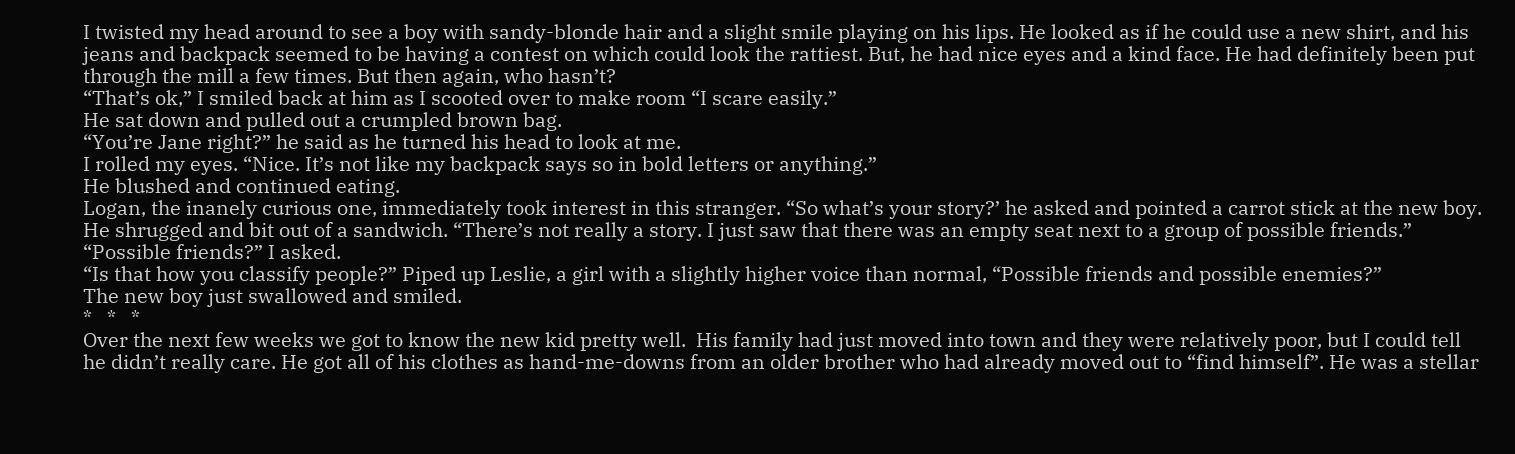I twisted my head around to see a boy with sandy-blonde hair and a slight smile playing on his lips. He looked as if he could use a new shirt, and his jeans and backpack seemed to be having a contest on which could look the rattiest. But, he had nice eyes and a kind face. He had definitely been put through the mill a few times. But then again, who hasn’t?
“That’s ok,” I smiled back at him as I scooted over to make room “I scare easily.”
He sat down and pulled out a crumpled brown bag.
“You’re Jane right?” he said as he turned his head to look at me.
I rolled my eyes. “Nice. It’s not like my backpack says so in bold letters or anything.”
He blushed and continued eating.
Logan, the inanely curious one, immediately took interest in this stranger. “So what’s your story?’ he asked and pointed a carrot stick at the new boy.
He shrugged and bit out of a sandwich. “There’s not really a story. I just saw that there was an empty seat next to a group of possible friends.”
“Possible friends?” I asked.
“Is that how you classify people?” Piped up Leslie, a girl with a slightly higher voice than normal, “Possible friends and possible enemies?”
The new boy just swallowed and smiled.
*   *   *
Over the next few weeks we got to know the new kid pretty well.  His family had just moved into town and they were relatively poor, but I could tell he didn’t really care. He got all of his clothes as hand-me-downs from an older brother who had already moved out to “find himself”. He was a stellar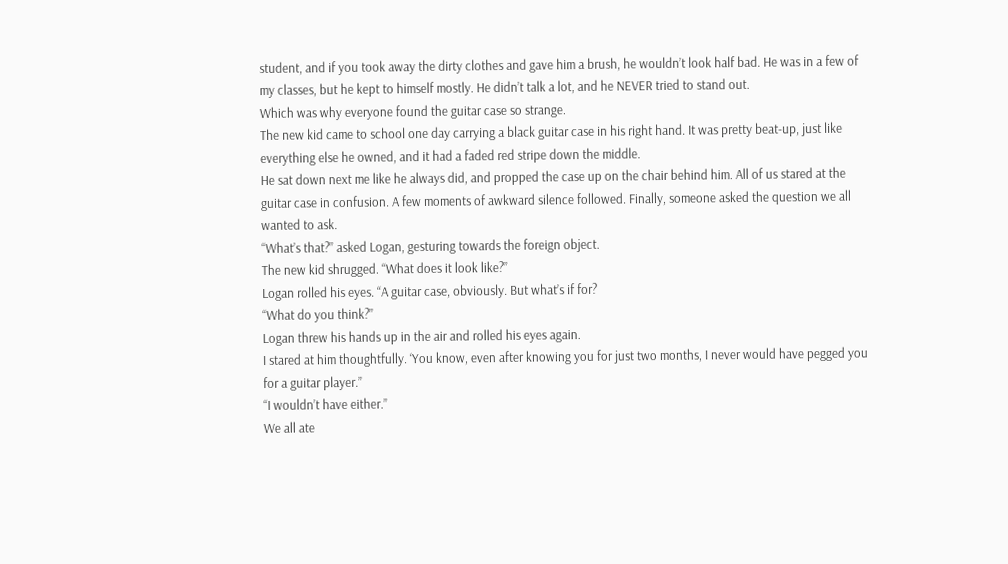student, and if you took away the dirty clothes and gave him a brush, he wouldn’t look half bad. He was in a few of my classes, but he kept to himself mostly. He didn’t talk a lot, and he NEVER tried to stand out.
Which was why everyone found the guitar case so strange.
The new kid came to school one day carrying a black guitar case in his right hand. It was pretty beat-up, just like everything else he owned, and it had a faded red stripe down the middle.
He sat down next me like he always did, and propped the case up on the chair behind him. All of us stared at the guitar case in confusion. A few moments of awkward silence followed. Finally, someone asked the question we all wanted to ask.
“What’s that?” asked Logan, gesturing towards the foreign object.
The new kid shrugged. “What does it look like?”
Logan rolled his eyes. “A guitar case, obviously. But what’s if for?
“What do you think?”
Logan threw his hands up in the air and rolled his eyes again.
I stared at him thoughtfully. ‘You know, even after knowing you for just two months, I never would have pegged you for a guitar player.”
“I wouldn’t have either.”
We all ate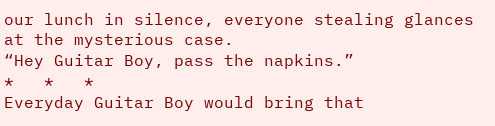our lunch in silence, everyone stealing glances at the mysterious case.
“Hey Guitar Boy, pass the napkins.”
*   *   *
Everyday Guitar Boy would bring that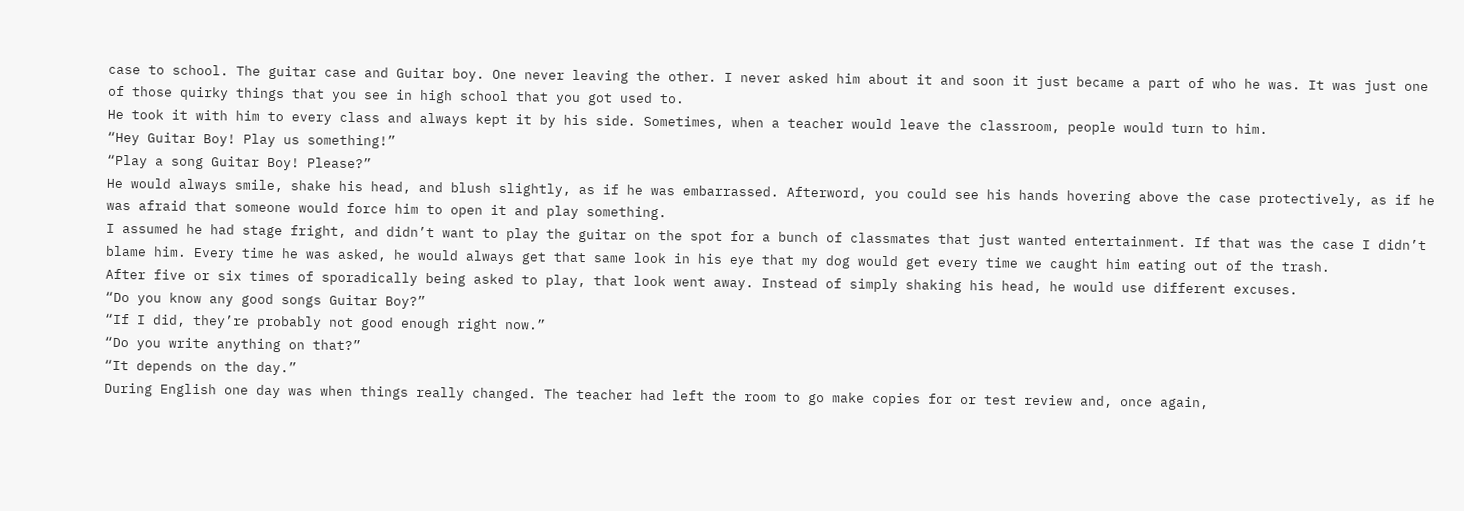case to school. The guitar case and Guitar boy. One never leaving the other. I never asked him about it and soon it just became a part of who he was. It was just one of those quirky things that you see in high school that you got used to.
He took it with him to every class and always kept it by his side. Sometimes, when a teacher would leave the classroom, people would turn to him.
“Hey Guitar Boy! Play us something!”
“Play a song Guitar Boy! Please?”
He would always smile, shake his head, and blush slightly, as if he was embarrassed. Afterword, you could see his hands hovering above the case protectively, as if he was afraid that someone would force him to open it and play something.
I assumed he had stage fright, and didn’t want to play the guitar on the spot for a bunch of classmates that just wanted entertainment. If that was the case I didn’t blame him. Every time he was asked, he would always get that same look in his eye that my dog would get every time we caught him eating out of the trash.
After five or six times of sporadically being asked to play, that look went away. Instead of simply shaking his head, he would use different excuses.
“Do you know any good songs Guitar Boy?”
“If I did, they’re probably not good enough right now.”
“Do you write anything on that?”
“It depends on the day.”
During English one day was when things really changed. The teacher had left the room to go make copies for or test review and, once again,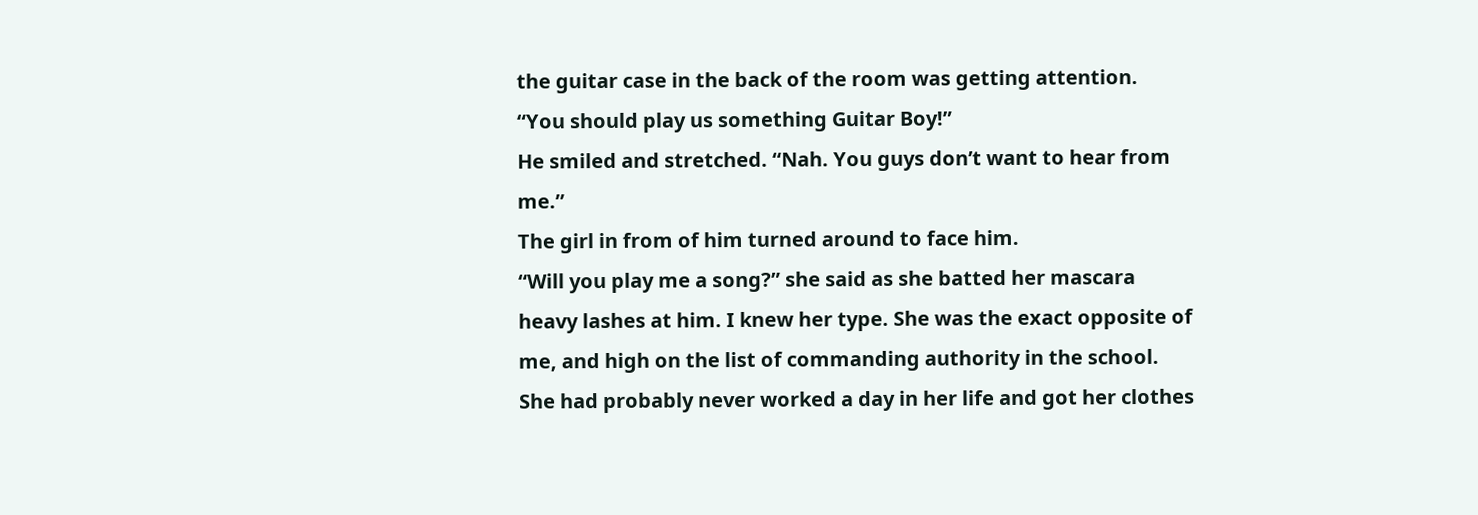the guitar case in the back of the room was getting attention.
“You should play us something Guitar Boy!”
He smiled and stretched. “Nah. You guys don’t want to hear from me.”
The girl in from of him turned around to face him.
“Will you play me a song?” she said as she batted her mascara heavy lashes at him. I knew her type. She was the exact opposite of me, and high on the list of commanding authority in the school. She had probably never worked a day in her life and got her clothes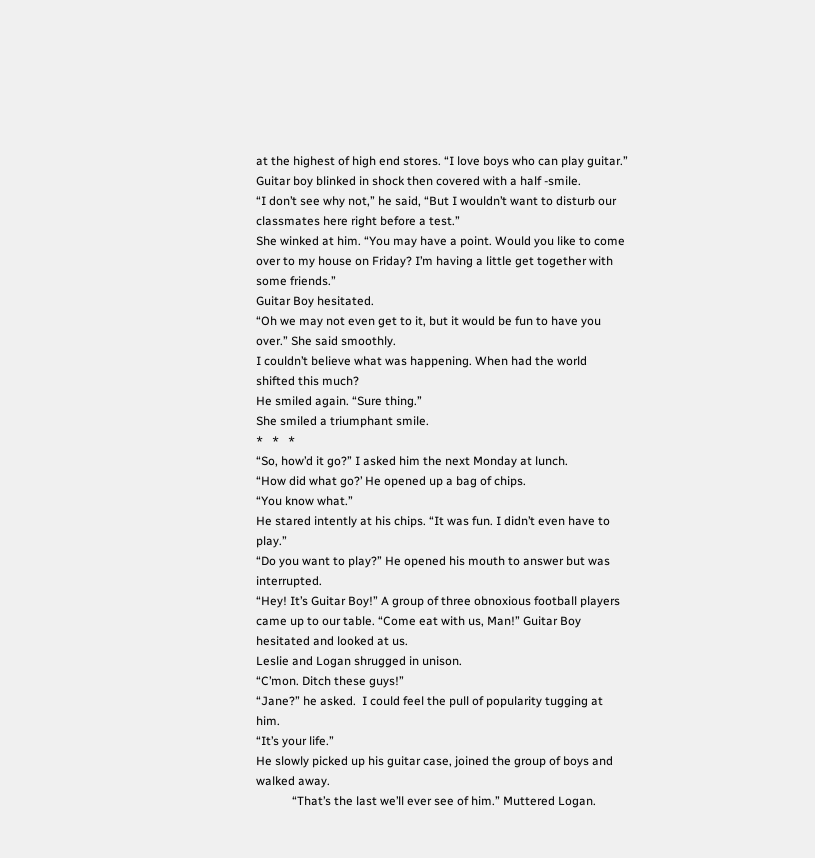at the highest of high end stores. “I love boys who can play guitar.”
Guitar boy blinked in shock then covered with a half -smile.
“I don’t see why not,” he said, “But I wouldn’t want to disturb our classmates here right before a test.”
She winked at him. “You may have a point. Would you like to come over to my house on Friday? I’m having a little get together with some friends.”
Guitar Boy hesitated.
“Oh we may not even get to it, but it would be fun to have you over.” She said smoothly.
I couldn’t believe what was happening. When had the world shifted this much?
He smiled again. “Sure thing.”
She smiled a triumphant smile.
*   *   *
“So, how’d it go?” I asked him the next Monday at lunch.
“How did what go?’ He opened up a bag of chips.
“You know what.”
He stared intently at his chips. “It was fun. I didn’t even have to play.”
“Do you want to play?” He opened his mouth to answer but was interrupted.
“Hey! It’s Guitar Boy!” A group of three obnoxious football players came up to our table. “Come eat with us, Man!” Guitar Boy hesitated and looked at us.
Leslie and Logan shrugged in unison.
“C’mon. Ditch these guys!”
“Jane?” he asked.  I could feel the pull of popularity tugging at him.
“It’s your life.”
He slowly picked up his guitar case, joined the group of boys and walked away.
            “That’s the last we’ll ever see of him.” Muttered Logan.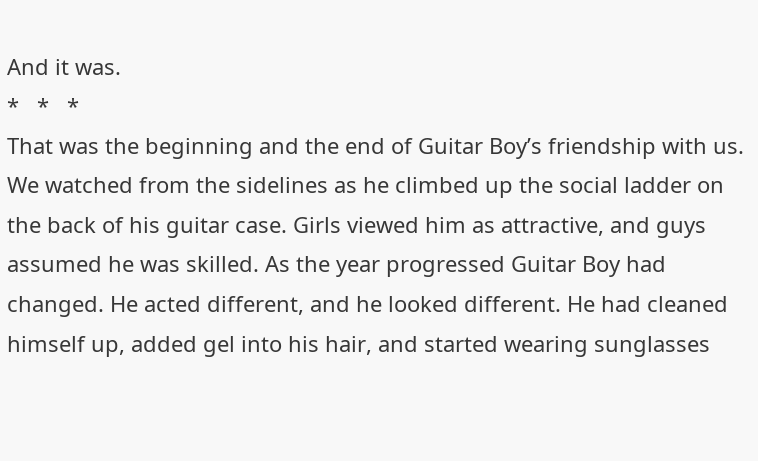And it was.
*   *   *
That was the beginning and the end of Guitar Boy’s friendship with us. We watched from the sidelines as he climbed up the social ladder on the back of his guitar case. Girls viewed him as attractive, and guys assumed he was skilled. As the year progressed Guitar Boy had changed. He acted different, and he looked different. He had cleaned himself up, added gel into his hair, and started wearing sunglasses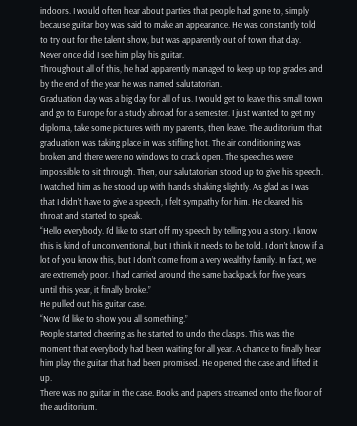indoors. I would often hear about parties that people had gone to, simply because guitar boy was said to make an appearance. He was constantly told to try out for the talent show, but was apparently out of town that day.
Never once did I see him play his guitar.
Throughout all of this, he had apparently managed to keep up top grades and by the end of the year he was named salutatorian.
Graduation day was a big day for all of us. I would get to leave this small town and go to Europe for a study abroad for a semester. I just wanted to get my diploma, take some pictures with my parents, then leave. The auditorium that graduation was taking place in was stifling hot. The air conditioning was broken and there were no windows to crack open. The speeches were impossible to sit through. Then, our salutatorian stood up to give his speech. I watched him as he stood up with hands shaking slightly. As glad as I was that I didn’t have to give a speech, I felt sympathy for him. He cleared his throat and started to speak.
“Hello everybody. I’d like to start off my speech by telling you a story. I know this is kind of unconventional, but I think it needs to be told. I don’t know if a lot of you know this, but I don’t come from a very wealthy family. In fact, we are extremely poor. I had carried around the same backpack for five years until this year, it finally broke.”
He pulled out his guitar case.
“Now I’d like to show you all something.”
People started cheering as he started to undo the clasps. This was the moment that everybody had been waiting for all year. A chance to finally hear him play the guitar that had been promised. He opened the case and lifted it up.
There was no guitar in the case. Books and papers streamed onto the floor of the auditorium.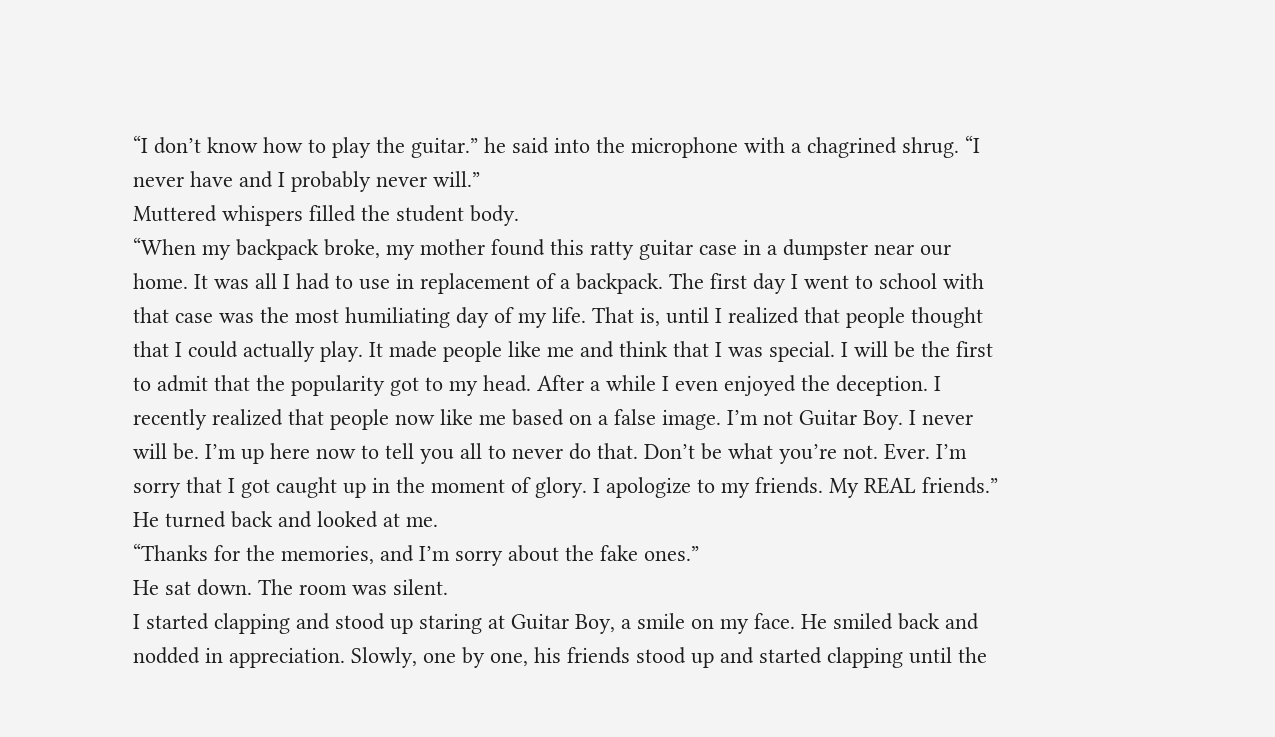“I don’t know how to play the guitar.” he said into the microphone with a chagrined shrug. “I never have and I probably never will.”
Muttered whispers filled the student body.
“When my backpack broke, my mother found this ratty guitar case in a dumpster near our home. It was all I had to use in replacement of a backpack. The first day I went to school with that case was the most humiliating day of my life. That is, until I realized that people thought that I could actually play. It made people like me and think that I was special. I will be the first to admit that the popularity got to my head. After a while I even enjoyed the deception. I recently realized that people now like me based on a false image. I’m not Guitar Boy. I never will be. I’m up here now to tell you all to never do that. Don’t be what you’re not. Ever. I’m sorry that I got caught up in the moment of glory. I apologize to my friends. My REAL friends.”
He turned back and looked at me.
“Thanks for the memories, and I’m sorry about the fake ones.”
He sat down. The room was silent.
I started clapping and stood up staring at Guitar Boy, a smile on my face. He smiled back and nodded in appreciation. Slowly, one by one, his friends stood up and started clapping until the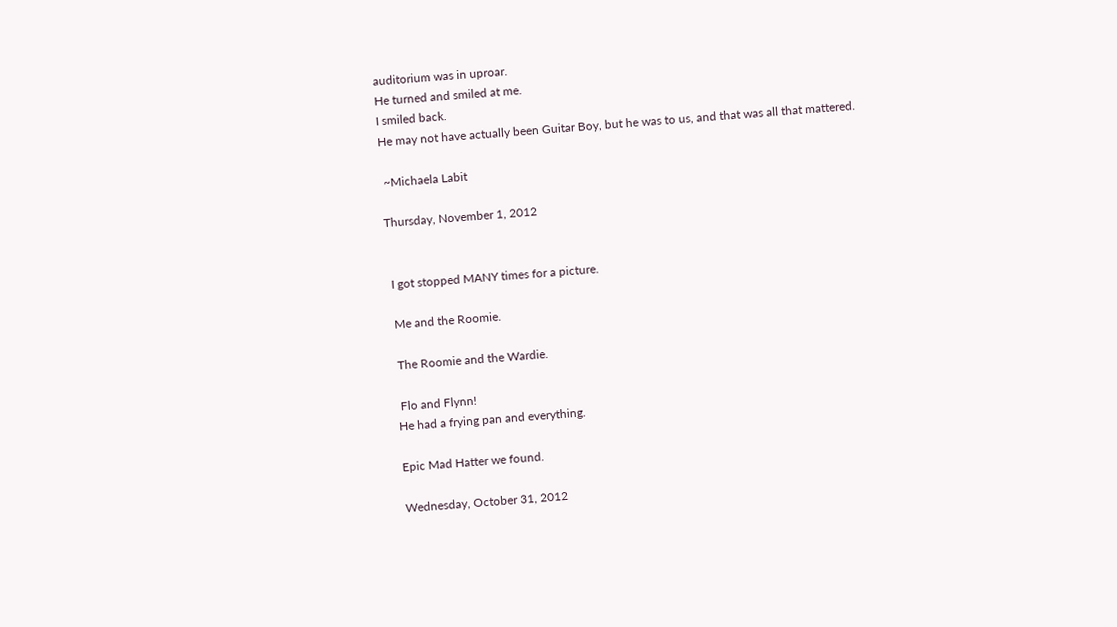auditorium was in uproar.
He turned and smiled at me.
I smiled back.
He may not have actually been Guitar Boy, but he was to us, and that was all that mattered.

 ~Michaela Labit

Thursday, November 1, 2012


 I got stopped MANY times for a picture.

 Me and the Roomie.

 The Roomie and the Wardie.

 Flo and Flynn!
He had a frying pan and everything.

Epic Mad Hatter we found.

Wednesday, October 31, 2012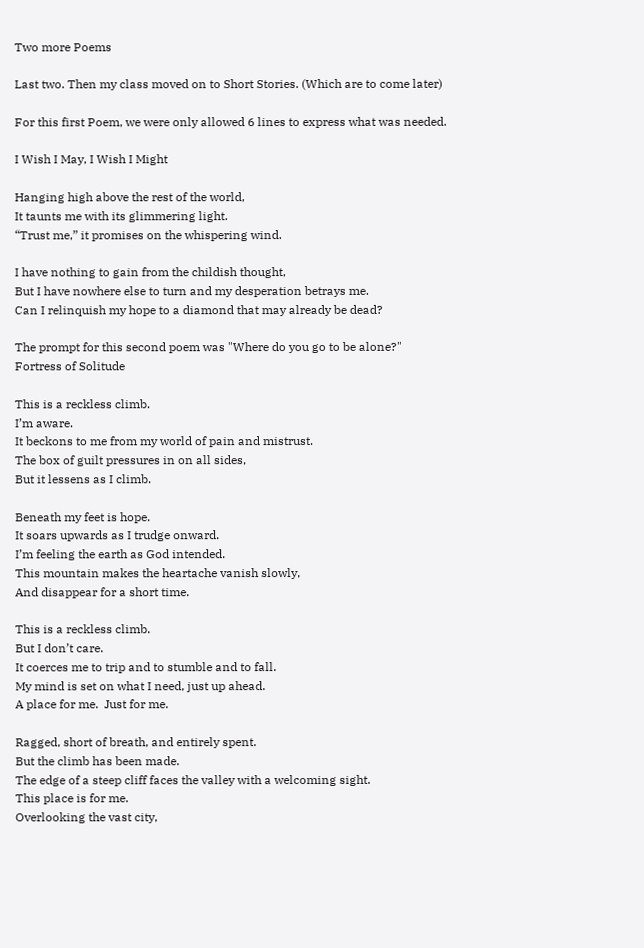Two more Poems

Last two. Then my class moved on to Short Stories. (Which are to come later)

For this first Poem, we were only allowed 6 lines to express what was needed.

I Wish I May, I Wish I Might

Hanging high above the rest of the world,
It taunts me with its glimmering light.
“Trust me,” it promises on the whispering wind.

I have nothing to gain from the childish thought,
But I have nowhere else to turn and my desperation betrays me.
Can I relinquish my hope to a diamond that may already be dead?

The prompt for this second poem was "Where do you go to be alone?"
Fortress of Solitude

This is a reckless climb.
I’m aware.
It beckons to me from my world of pain and mistrust.
The box of guilt pressures in on all sides,
But it lessens as I climb.

Beneath my feet is hope.
It soars upwards as I trudge onward.
I’m feeling the earth as God intended.
This mountain makes the heartache vanish slowly,
And disappear for a short time.

This is a reckless climb.
But I don’t care.
It coerces me to trip and to stumble and to fall.
My mind is set on what I need, just up ahead.
A place for me.  Just for me.

Ragged, short of breath, and entirely spent.
But the climb has been made.
The edge of a steep cliff faces the valley with a welcoming sight.
This place is for me.
Overlooking the vast city,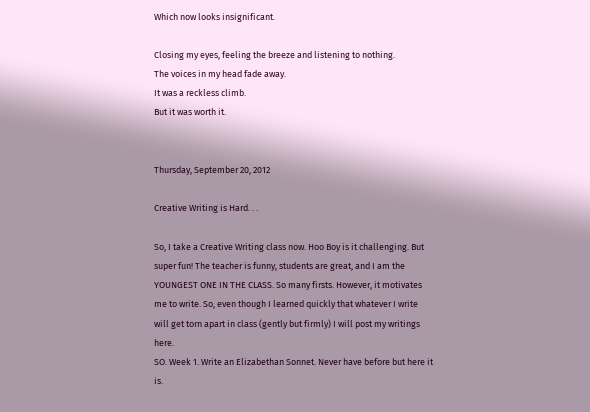Which now looks insignificant.

Closing my eyes, feeling the breeze and listening to nothing.
The voices in my head fade away.
It was a reckless climb.
But it was worth it.


Thursday, September 20, 2012

Creative Writing is Hard. . .

So, I take a Creative Writing class now. Hoo Boy is it challenging. But super fun! The teacher is funny, students are great, and I am the YOUNGEST ONE IN THE CLASS. So many firsts. However, it motivates me to write. So, even though I learned quickly that whatever I write will get torn apart in class (gently but firmly) I will post my writings here.
SO. Week 1. Write an Elizabethan Sonnet. Never have before but here it is.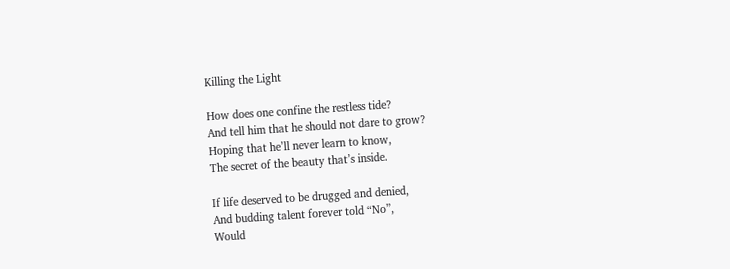Killing the Light

How does one confine the restless tide?
And tell him that he should not dare to grow?
Hoping that he’ll never learn to know,
The secret of the beauty that’s inside.

If life deserved to be drugged and denied,
And budding talent forever told “No”,
Would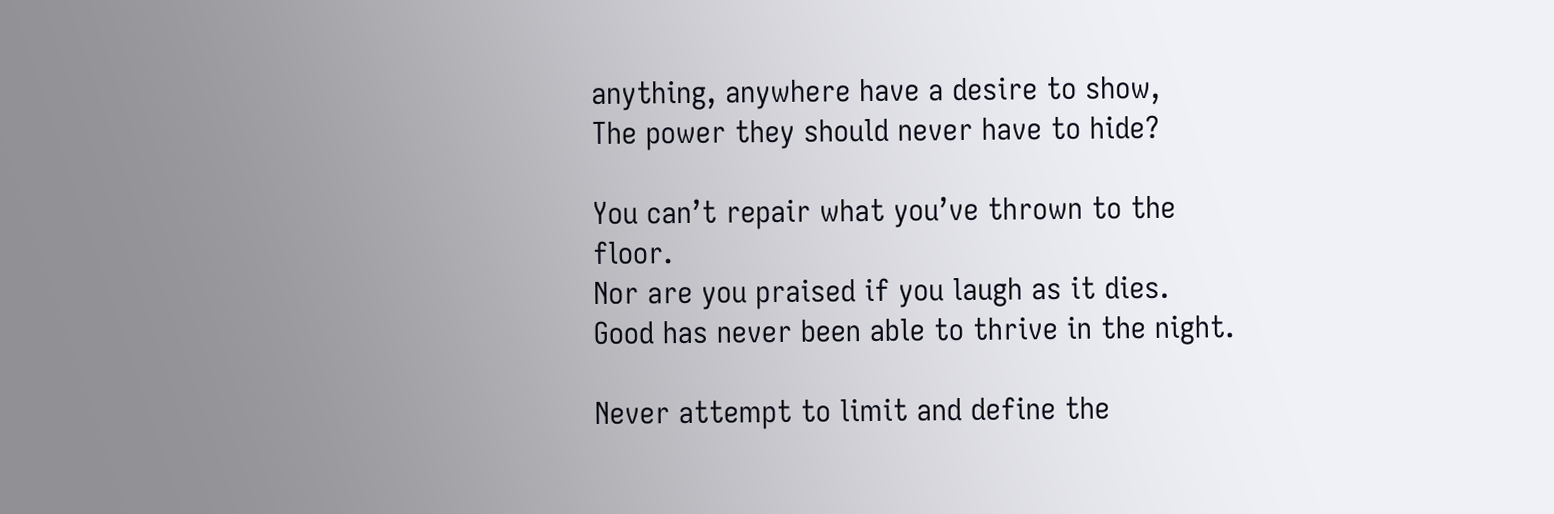anything, anywhere have a desire to show,
The power they should never have to hide?

You can’t repair what you’ve thrown to the floor.
Nor are you praised if you laugh as it dies.
Good has never been able to thrive in the night.

Never attempt to limit and define the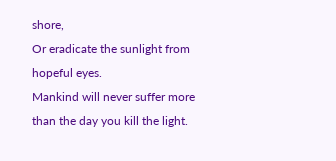shore,
Or eradicate the sunlight from hopeful eyes.
Mankind will never suffer more than the day you kill the light.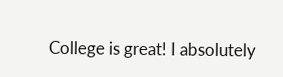College is great! I absolutely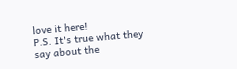love it here!
P.S. It's true what they say about the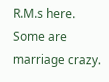R.M.s here.
Some are marriage crazy.